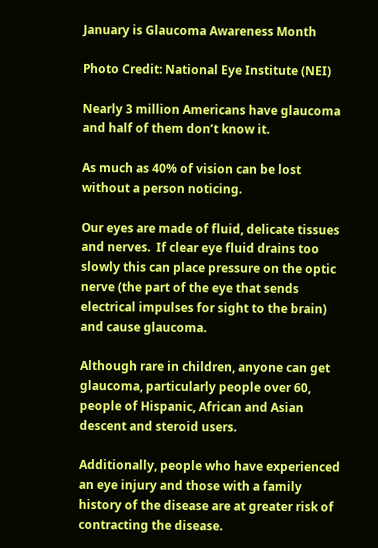January is Glaucoma Awareness Month

Photo Credit: National Eye Institute (NEI)

Nearly 3 million Americans have glaucoma and half of them don’t know it.

As much as 40% of vision can be lost without a person noticing.

Our eyes are made of fluid, delicate tissues and nerves.  If clear eye fluid drains too slowly this can place pressure on the optic nerve (the part of the eye that sends electrical impulses for sight to the brain) and cause glaucoma.

Although rare in children, anyone can get glaucoma, particularly people over 60, people of Hispanic, African and Asian descent and steroid users.

Additionally, people who have experienced an eye injury and those with a family history of the disease are at greater risk of contracting the disease.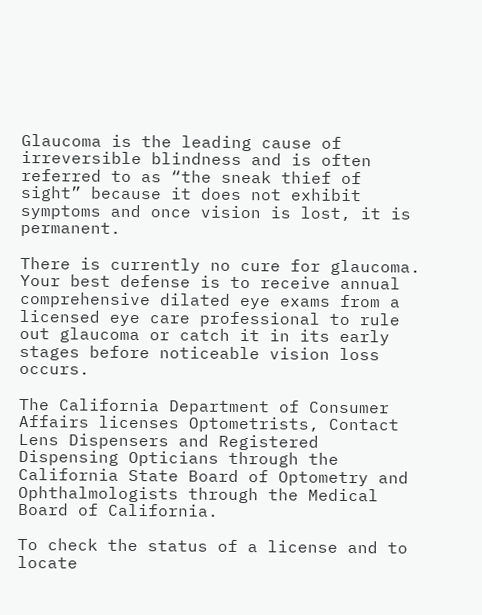Glaucoma is the leading cause of irreversible blindness and is often referred to as “the sneak thief of sight” because it does not exhibit symptoms and once vision is lost, it is permanent.

There is currently no cure for glaucoma.  Your best defense is to receive annual comprehensive dilated eye exams from a licensed eye care professional to rule out glaucoma or catch it in its early stages before noticeable vision loss occurs.

The California Department of Consumer Affairs licenses Optometrists, Contact Lens Dispensers and Registered Dispensing Opticians through the California State Board of Optometry and Ophthalmologists through the Medical Board of California.

To check the status of a license and to locate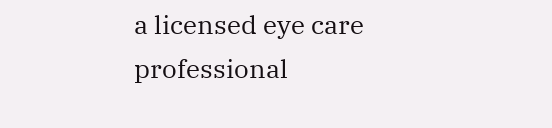a licensed eye care professional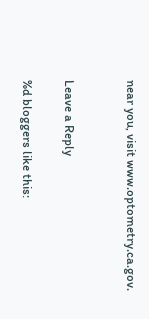near you, visit www.optometry.ca.gov.


Leave a Reply

%d bloggers like this: